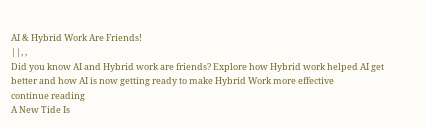AI & Hybrid Work Are Friends!
||, ,
Did you know AI and Hybrid work are friends? Explore how Hybrid work helped AI get better and how AI is now getting ready to make Hybrid Work more effective
continue reading
A New Tide Is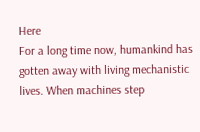Here
For a long time now, humankind has gotten away with living mechanistic lives. When machines step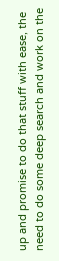up and promise to do that stuff with ease, the need to do some deep search and work on the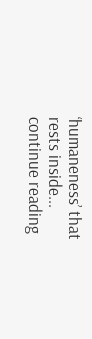‘humaneness’ that rests inside...
continue reading